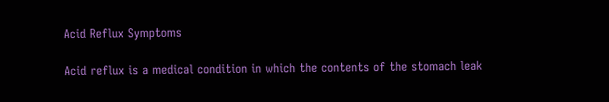Acid Reflux Symptoms

Acid reflux is a medical condition in which the contents of the stomach leak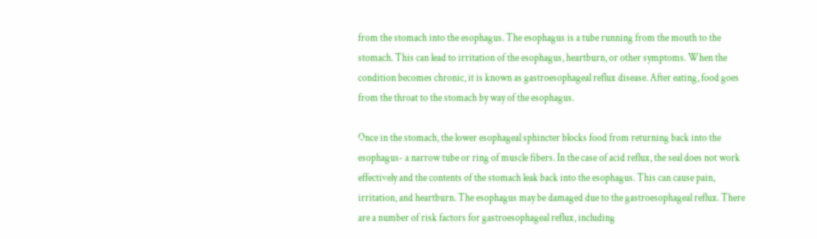from the stomach into the esophagus. The esophagus is a tube running from the mouth to the stomach. This can lead to irritation of the esophagus, heartburn, or other symptoms. When the condition becomes chronic, it is known as gastroesophageal reflux disease. After eating, food goes from the throat to the stomach by way of the esophagus.

Once in the stomach, the lower esophageal sphincter blocks food from returning back into the esophagus- a narrow tube or ring of muscle fibers. In the case of acid reflux, the seal does not work effectively and the contents of the stomach leak back into the esophagus. This can cause pain, irritation, and heartburn. The esophagus may be damaged due to the gastroesophageal reflux. There are a number of risk factors for gastroesophageal reflux, including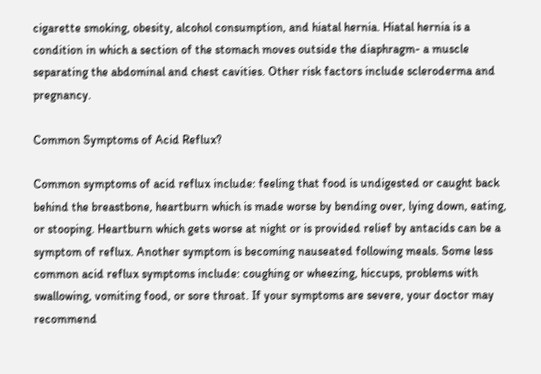cigarette smoking, obesity, alcohol consumption, and hiatal hernia. Hiatal hernia is a condition in which a section of the stomach moves outside the diaphragm- a muscle separating the abdominal and chest cavities. Other risk factors include scleroderma and pregnancy.

Common Symptoms of Acid Reflux?

Common symptoms of acid reflux include: feeling that food is undigested or caught back behind the breastbone, heartburn which is made worse by bending over, lying down, eating, or stooping. Heartburn which gets worse at night or is provided relief by antacids can be a symptom of reflux. Another symptom is becoming nauseated following meals. Some less common acid reflux symptoms include: coughing or wheezing, hiccups, problems with swallowing, vomiting food, or sore throat. If your symptoms are severe, your doctor may recommend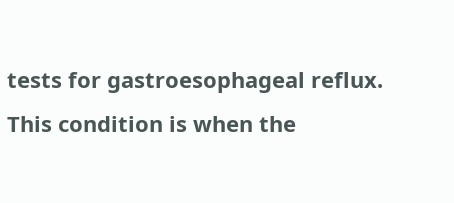tests for gastroesophageal reflux. This condition is when the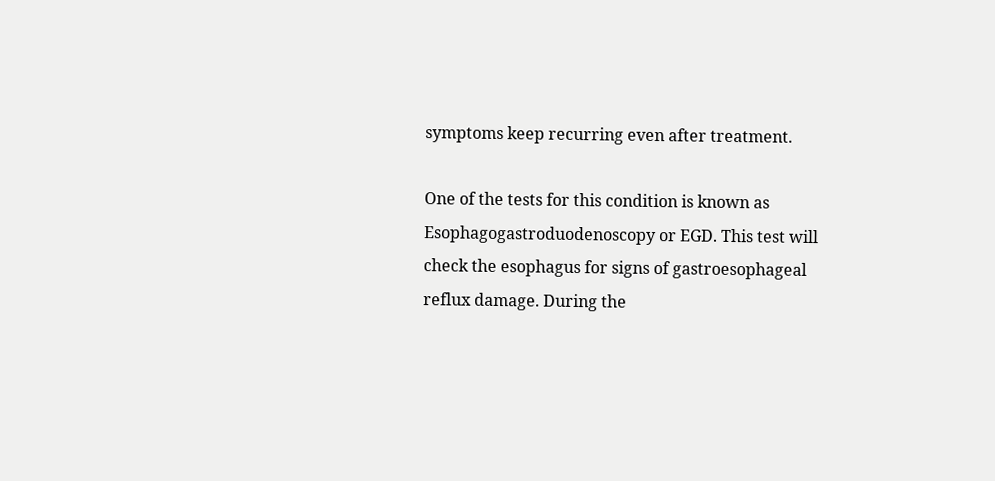symptoms keep recurring even after treatment.

One of the tests for this condition is known as Esophagogastroduodenoscopy or EGD. This test will check the esophagus for signs of gastroesophageal reflux damage. During the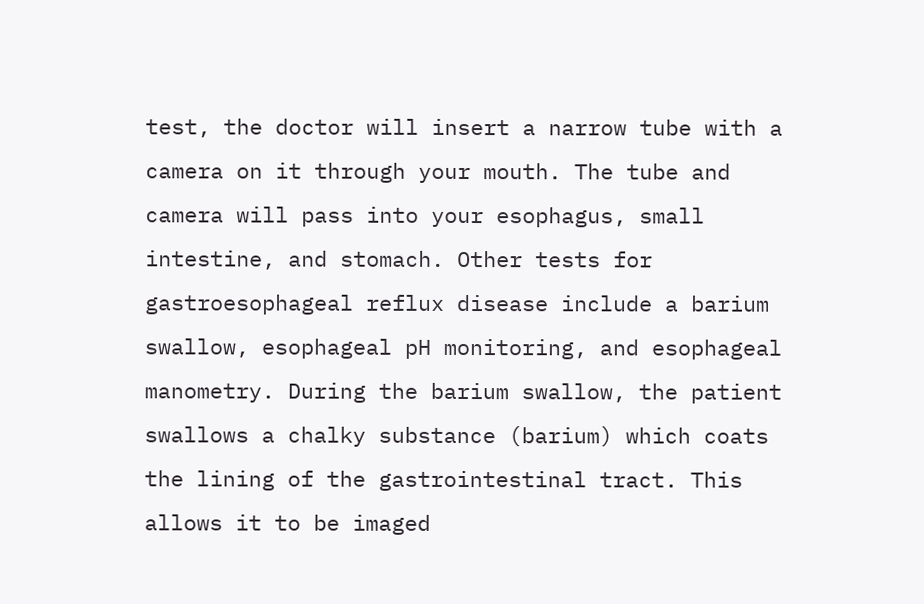test, the doctor will insert a narrow tube with a camera on it through your mouth. The tube and camera will pass into your esophagus, small intestine, and stomach. Other tests for gastroesophageal reflux disease include a barium swallow, esophageal pH monitoring, and esophageal manometry. During the barium swallow, the patient swallows a chalky substance (barium) which coats the lining of the gastrointestinal tract. This allows it to be imaged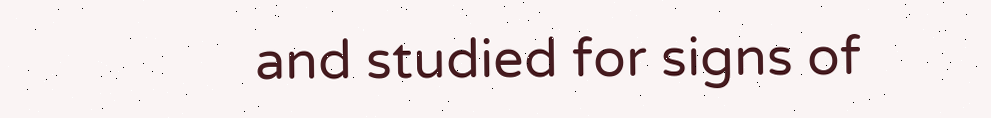and studied for signs of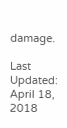damage.

Last Updated: April 18, 2018